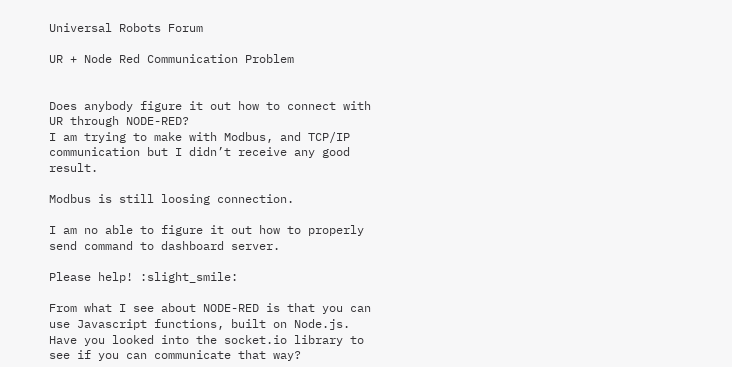Universal Robots Forum

UR + Node Red Communication Problem


Does anybody figure it out how to connect with UR through NODE-RED?
I am trying to make with Modbus, and TCP/IP communication but I didn’t receive any good result.

Modbus is still loosing connection.

I am no able to figure it out how to properly send command to dashboard server.

Please help! :slight_smile:

From what I see about NODE-RED is that you can use Javascript functions, built on Node.js. Have you looked into the socket.io library to see if you can communicate that way?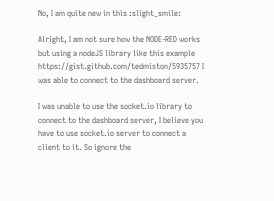No, I am quite new in this :slight_smile:

Alright, I am not sure how the NODE-RED works but using a nodeJS library like this example https://gist.github.com/tedmiston/5935757 I was able to connect to the dashboard server.

I was unable to use the socket.io library to connect to the dashboard server, I believe you have to use socket.io server to connect a client to it. So ignore the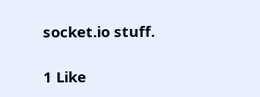socket.io stuff.

1 Like